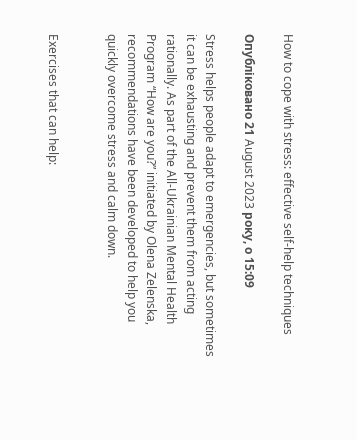How to cope with stress: effective self-help techniques

Опубліковано 21 August 2023 року, о 15:09

Stress helps people adapt to emergencies, but sometimes it can be exhausting and prevent them from acting rationally. As part of the All-Ukrainian Mental Health Program “How are you?” initiated by Olena Zelenska, recommendations have been developed to help you quickly overcome stress and calm down.


Exercises that can help: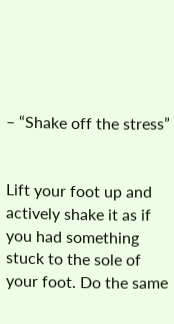– “Shake off the stress”


Lift your foot up and actively shake it as if you had something stuck to the sole of your foot. Do the same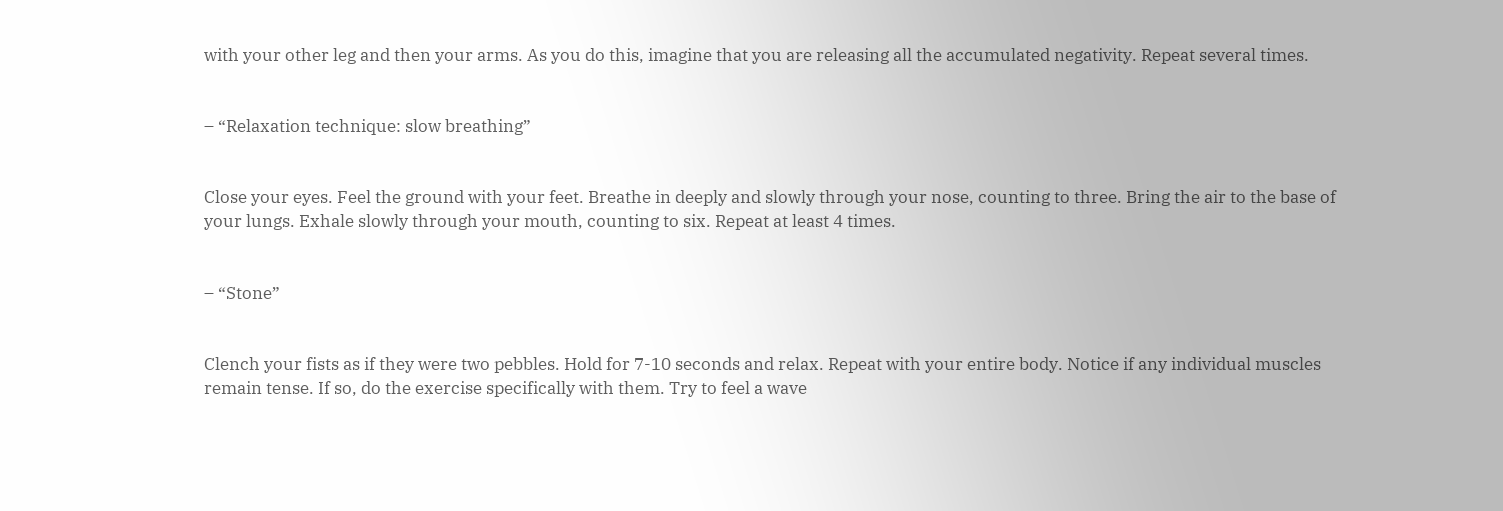with your other leg and then your arms. As you do this, imagine that you are releasing all the accumulated negativity. Repeat several times.


– “Relaxation technique: slow breathing”


Close your eyes. Feel the ground with your feet. Breathe in deeply and slowly through your nose, counting to three. Bring the air to the base of your lungs. Exhale slowly through your mouth, counting to six. Repeat at least 4 times.


– “Stone”


Clench your fists as if they were two pebbles. Hold for 7-10 seconds and relax. Repeat with your entire body. Notice if any individual muscles remain tense. If so, do the exercise specifically with them. Try to feel a wave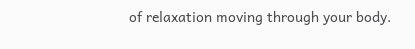of relaxation moving through your body.